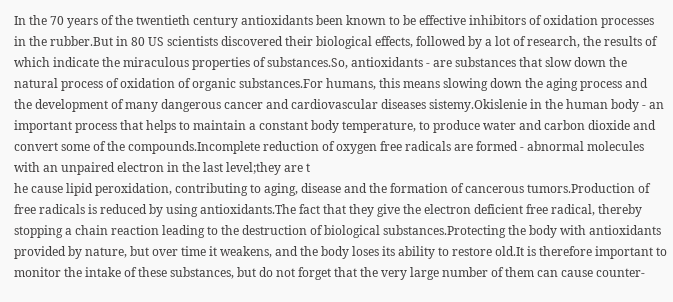In the 70 years of the twentieth century antioxidants been known to be effective inhibitors of oxidation processes in the rubber.But in 80 US scientists discovered their biological effects, followed by a lot of research, the results of which indicate the miraculous properties of substances.So, antioxidants - are substances that slow down the natural process of oxidation of organic substances.For humans, this means slowing down the aging process and the development of many dangerous cancer and cardiovascular diseases sistemy.Okislenie in the human body - an important process that helps to maintain a constant body temperature, to produce water and carbon dioxide and convert some of the compounds.Incomplete reduction of oxygen free radicals are formed - abnormal molecules with an unpaired electron in the last level;they are t
he cause lipid peroxidation, contributing to aging, disease and the formation of cancerous tumors.Production of free radicals is reduced by using antioxidants.The fact that they give the electron deficient free radical, thereby stopping a chain reaction leading to the destruction of biological substances.Protecting the body with antioxidants provided by nature, but over time it weakens, and the body loses its ability to restore old.It is therefore important to monitor the intake of these substances, but do not forget that the very large number of them can cause counter-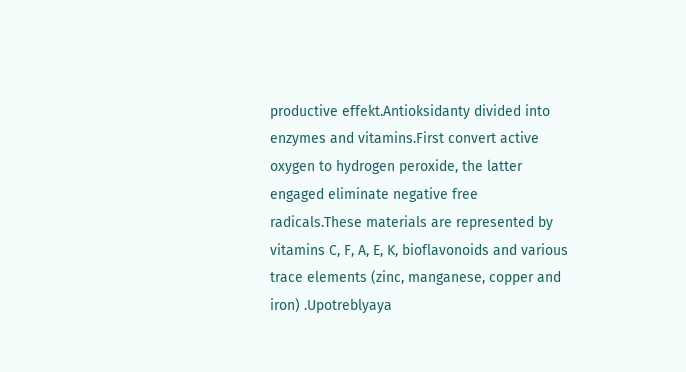productive effekt.Antioksidanty divided into enzymes and vitamins.First convert active oxygen to hydrogen peroxide, the latter engaged eliminate negative free radicals.These materials are represented by vitamins C, F, A, E, K, bioflavonoids and various trace elements (zinc, manganese, copper and iron) .Upotreblyaya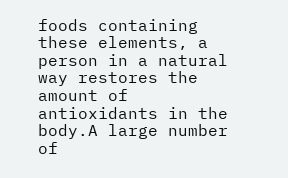foods containing these elements, a person in a natural way restores the amount of antioxidants in the body.A large number of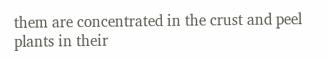them are concentrated in the crust and peel plants in their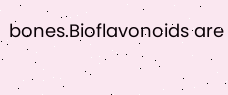bones.Bioflavonoids are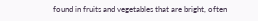found in fruits and vegetables that are bright, often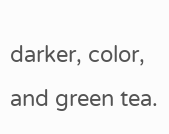darker, color, and green tea.